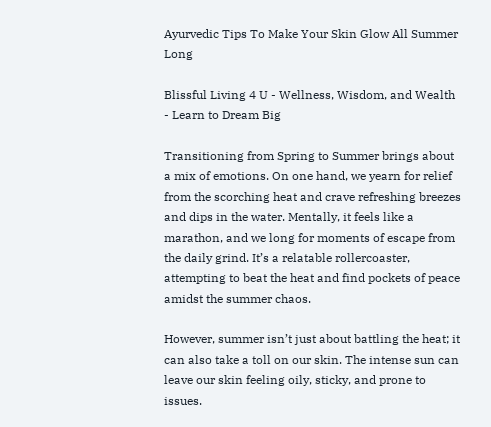Ayurvedic Tips To Make Your Skin Glow All Summer Long

Blissful Living 4 U - Wellness, Wisdom, and Wealth - Learn to Dream Big

Transitioning from Spring to Summer brings about a mix of emotions. On one hand, we yearn for relief from the scorching heat and crave refreshing breezes and dips in the water. Mentally, it feels like a marathon, and we long for moments of escape from the daily grind. It’s a relatable rollercoaster, attempting to beat the heat and find pockets of peace amidst the summer chaos.

However, summer isn’t just about battling the heat; it can also take a toll on our skin. The intense sun can leave our skin feeling oily, sticky, and prone to issues.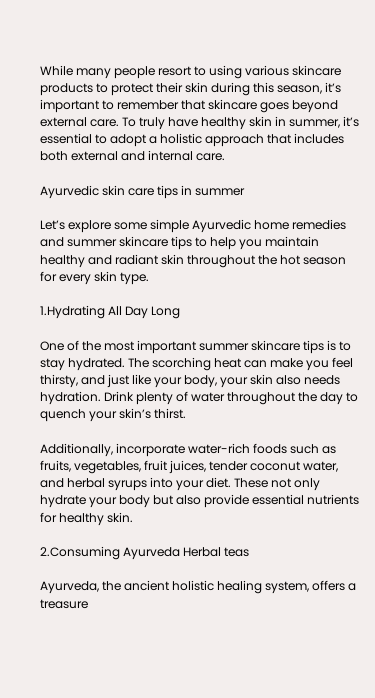While many people resort to using various skincare products to protect their skin during this season, it’s important to remember that skincare goes beyond external care. To truly have healthy skin in summer, it’s essential to adopt a holistic approach that includes both external and internal care.

Ayurvedic skin care tips in summer

Let’s explore some simple Ayurvedic home remedies and summer skincare tips to help you maintain healthy and radiant skin throughout the hot season for every skin type.

1.Hydrating All Day Long

One of the most important summer skincare tips is to stay hydrated. The scorching heat can make you feel thirsty, and just like your body, your skin also needs hydration. Drink plenty of water throughout the day to quench your skin’s thirst.

Additionally, incorporate water-rich foods such as fruits, vegetables, fruit juices, tender coconut water, and herbal syrups into your diet. These not only hydrate your body but also provide essential nutrients for healthy skin.

2.Consuming Ayurveda Herbal teas

Ayurveda, the ancient holistic healing system, offers a treasure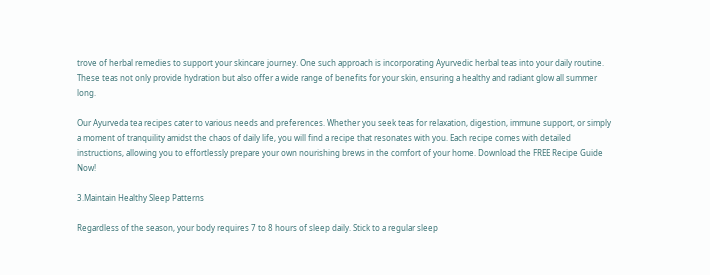trove of herbal remedies to support your skincare journey. One such approach is incorporating Ayurvedic herbal teas into your daily routine. These teas not only provide hydration but also offer a wide range of benefits for your skin, ensuring a healthy and radiant glow all summer long.

Our Ayurveda tea recipes cater to various needs and preferences. Whether you seek teas for relaxation, digestion, immune support, or simply a moment of tranquility amidst the chaos of daily life, you will find a recipe that resonates with you. Each recipe comes with detailed instructions, allowing you to effortlessly prepare your own nourishing brews in the comfort of your home. Download the FREE Recipe Guide Now!

3.Maintain Healthy Sleep Patterns

Regardless of the season, your body requires 7 to 8 hours of sleep daily. Stick to a regular sleep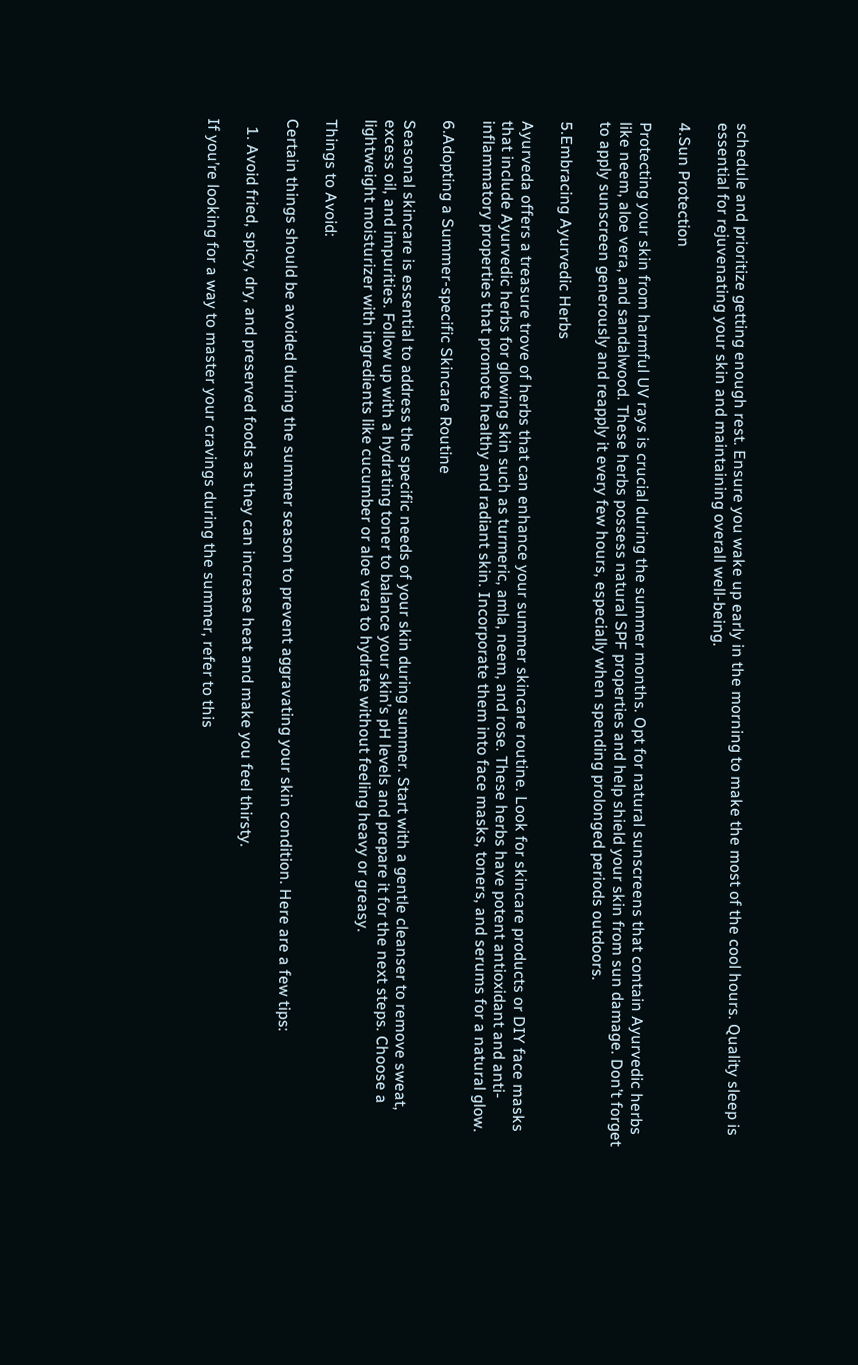schedule and prioritize getting enough rest. Ensure you wake up early in the morning to make the most of the cool hours. Quality sleep is essential for rejuvenating your skin and maintaining overall well-being.

4.Sun Protection

Protecting your skin from harmful UV rays is crucial during the summer months. Opt for natural sunscreens that contain Ayurvedic herbs like neem, aloe vera, and sandalwood. These herbs possess natural SPF properties and help shield your skin from sun damage. Don’t forget to apply sunscreen generously and reapply it every few hours, especially when spending prolonged periods outdoors.

5.Embracing Ayurvedic Herbs

Ayurveda offers a treasure trove of herbs that can enhance your summer skincare routine. Look for skincare products or DIY face masks that include Ayurvedic herbs for glowing skin such as turmeric, amla, neem, and rose. These herbs have potent antioxidant and anti-inflammatory properties that promote healthy and radiant skin. Incorporate them into face masks, toners, and serums for a natural glow.

6.Adopting a Summer-specific Skincare Routine

Seasonal skincare is essential to address the specific needs of your skin during summer. Start with a gentle cleanser to remove sweat, excess oil, and impurities. Follow up with a hydrating toner to balance your skin’s pH levels and prepare it for the next steps. Choose a lightweight moisturizer with ingredients like cucumber or aloe vera to hydrate without feeling heavy or greasy.

Things to Avoid:

Certain things should be avoided during the summer season to prevent aggravating your skin condition. Here are a few tips:

  1. Avoid fried, spicy, dry, and preserved foods as they can increase heat and make you feel thirsty.

If you’re looking for a way to master your cravings during the summer, refer to this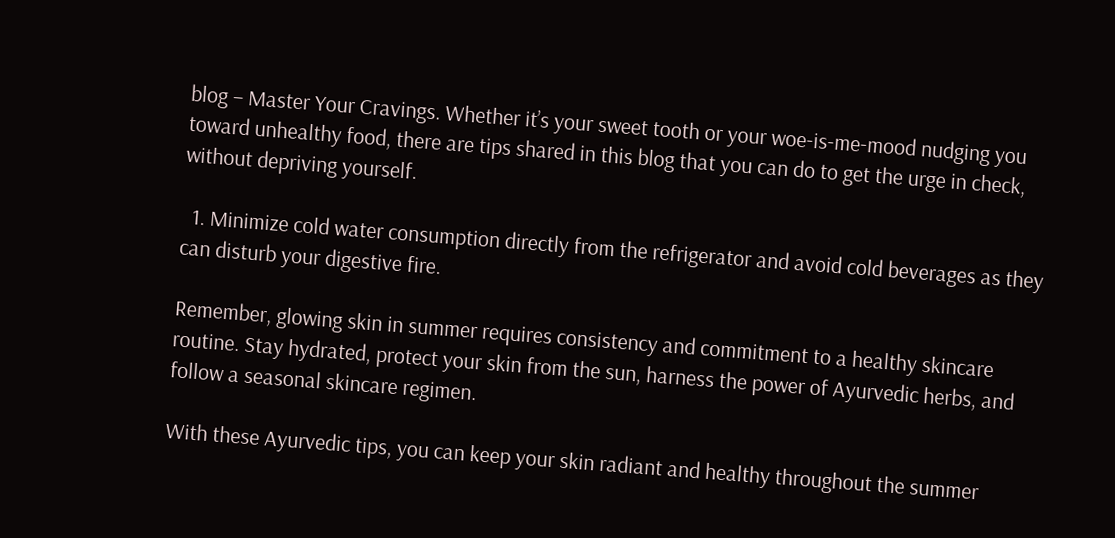blog – Master Your Cravings. Whether it’s your sweet tooth or your woe-is-me-mood nudging you toward unhealthy food, there are tips shared in this blog that you can do to get the urge in check, without depriving yourself.

  1. Minimize cold water consumption directly from the refrigerator and avoid cold beverages as they can disturb your digestive fire.

Remember, glowing skin in summer requires consistency and commitment to a healthy skincare routine. Stay hydrated, protect your skin from the sun, harness the power of Ayurvedic herbs, and follow a seasonal skincare regimen.

With these Ayurvedic tips, you can keep your skin radiant and healthy throughout the summer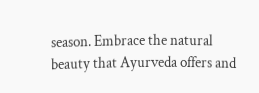season. Embrace the natural beauty that Ayurveda offers and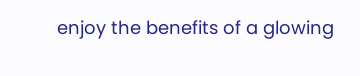enjoy the benefits of a glowing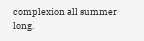complexion all summer long.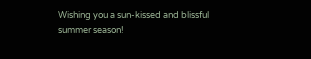Wishing you a sun-kissed and blissful summer season!